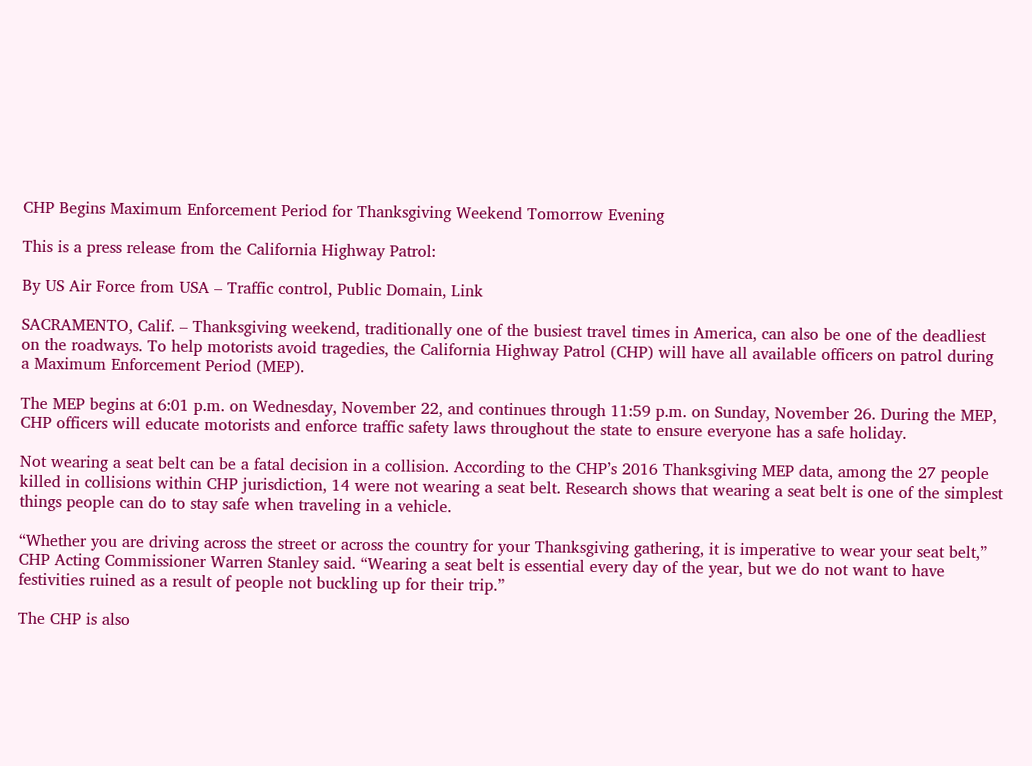CHP Begins Maximum Enforcement Period for Thanksgiving Weekend Tomorrow Evening

This is a press release from the California Highway Patrol:

By US Air Force from USA – Traffic control, Public Domain, Link

SACRAMENTO, Calif. – Thanksgiving weekend, traditionally one of the busiest travel times in America, can also be one of the deadliest on the roadways. To help motorists avoid tragedies, the California Highway Patrol (CHP) will have all available officers on patrol during a Maximum Enforcement Period (MEP).

The MEP begins at 6:01 p.m. on Wednesday, November 22, and continues through 11:59 p.m. on Sunday, November 26. During the MEP, CHP officers will educate motorists and enforce traffic safety laws throughout the state to ensure everyone has a safe holiday.

Not wearing a seat belt can be a fatal decision in a collision. According to the CHP’s 2016 Thanksgiving MEP data, among the 27 people killed in collisions within CHP jurisdiction, 14 were not wearing a seat belt. Research shows that wearing a seat belt is one of the simplest things people can do to stay safe when traveling in a vehicle.

“Whether you are driving across the street or across the country for your Thanksgiving gathering, it is imperative to wear your seat belt,” CHP Acting Commissioner Warren Stanley said. “Wearing a seat belt is essential every day of the year, but we do not want to have festivities ruined as a result of people not buckling up for their trip.”

The CHP is also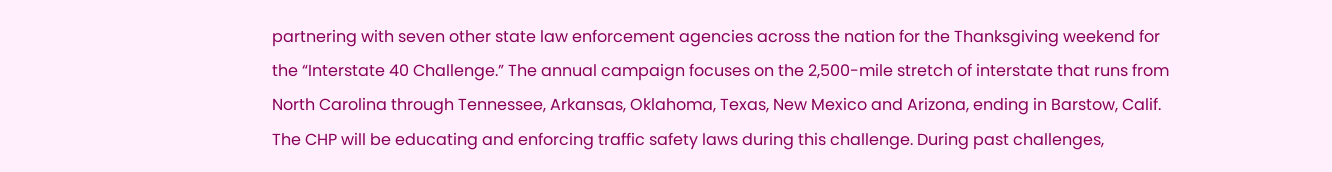partnering with seven other state law enforcement agencies across the nation for the Thanksgiving weekend for the “Interstate 40 Challenge.” The annual campaign focuses on the 2,500-mile stretch of interstate that runs from North Carolina through Tennessee, Arkansas, Oklahoma, Texas, New Mexico and Arizona, ending in Barstow, Calif. The CHP will be educating and enforcing traffic safety laws during this challenge. During past challenges,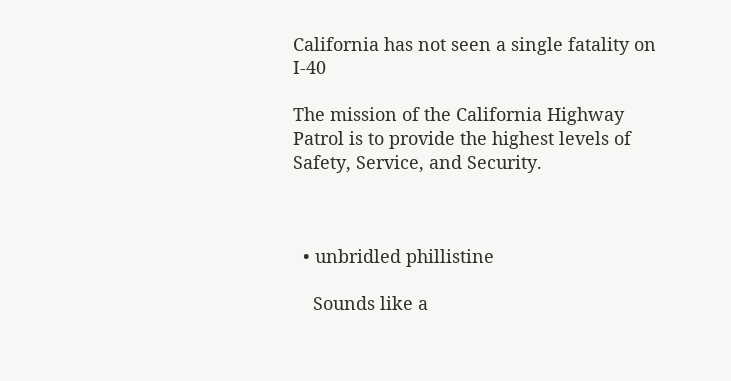California has not seen a single fatality on I-40

The mission of the California Highway Patrol is to provide the highest levels of Safety, Service, and Security.



  • unbridled phillistine

    Sounds like a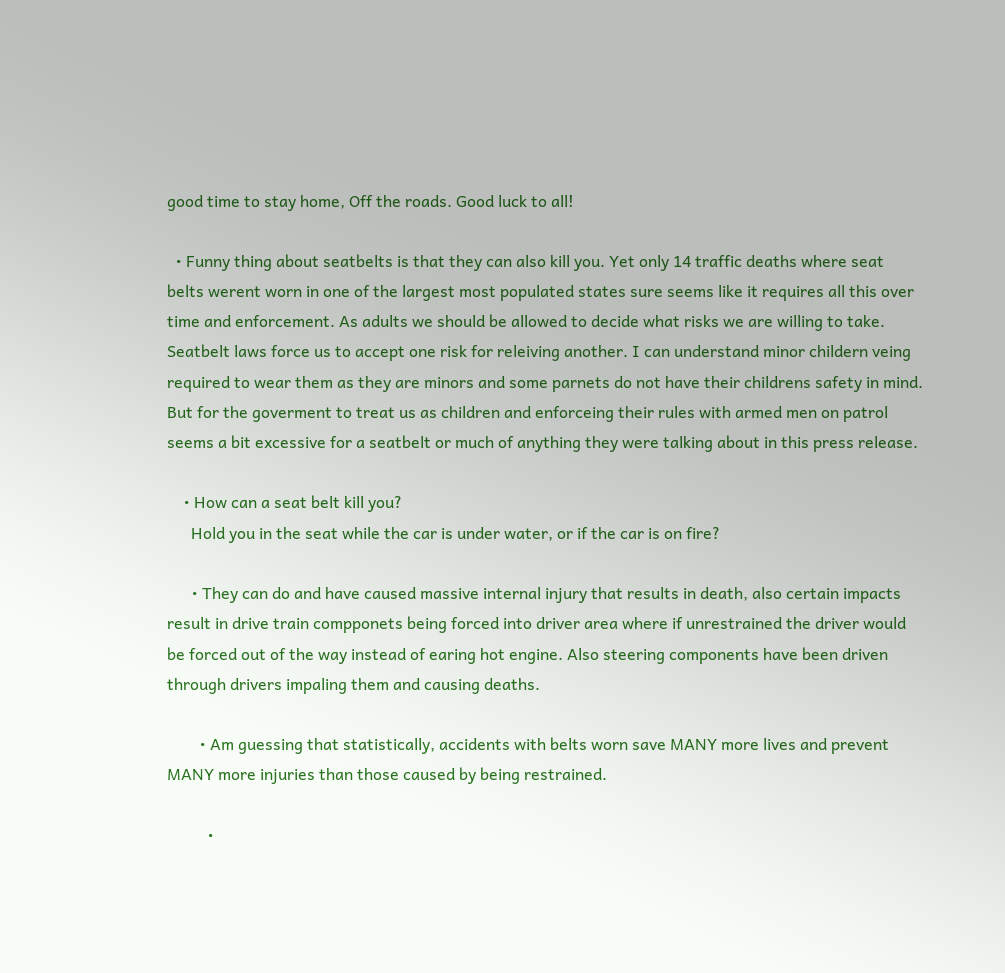good time to stay home, Off the roads. Good luck to all!

  • Funny thing about seatbelts is that they can also kill you. Yet only 14 traffic deaths where seat belts werent worn in one of the largest most populated states sure seems like it requires all this over time and enforcement. As adults we should be allowed to decide what risks we are willing to take. Seatbelt laws force us to accept one risk for releiving another. I can understand minor childern veing required to wear them as they are minors and some parnets do not have their childrens safety in mind. But for the goverment to treat us as children and enforceing their rules with armed men on patrol seems a bit excessive for a seatbelt or much of anything they were talking about in this press release.

    • How can a seat belt kill you?
      Hold you in the seat while the car is under water, or if the car is on fire?

      • They can do and have caused massive internal injury that results in death, also certain impacts result in drive train compponets being forced into driver area where if unrestrained the driver would be forced out of the way instead of earing hot engine. Also steering components have been driven through drivers impaling them and causing deaths.

        • Am guessing that statistically, accidents with belts worn save MANY more lives and prevent MANY more injuries than those caused by being restrained.

          •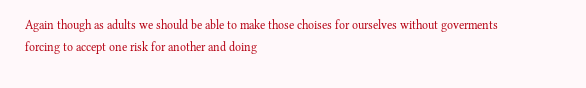Again though as adults we should be able to make those choises for ourselves without goverments forcing to accept one risk for another and doing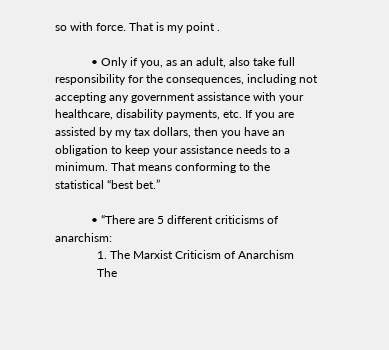so with force. That is my point .

            • Only if you, as an adult, also take full responsibility for the consequences, including not accepting any government assistance with your healthcare, disability payments, etc. If you are assisted by my tax dollars, then you have an obligation to keep your assistance needs to a minimum. That means conforming to the statistical “best bet.”

            • “There are 5 different criticisms of anarchism:
              1. The Marxist Criticism of Anarchism
              The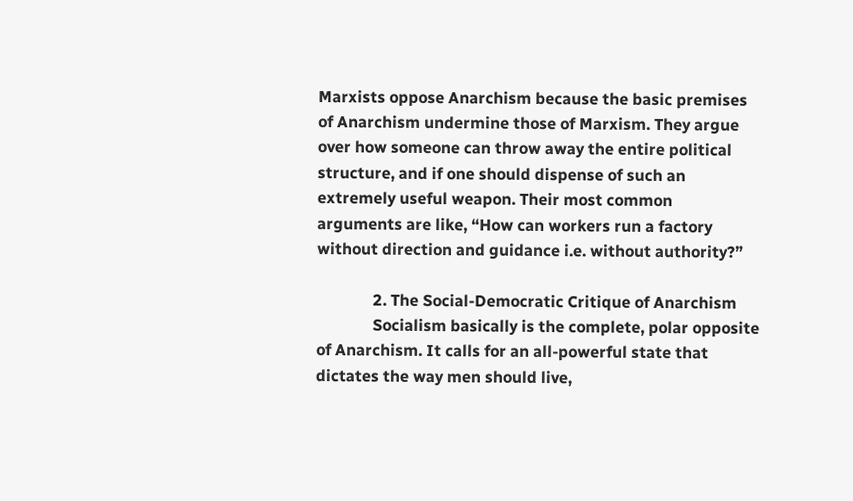Marxists oppose Anarchism because the basic premises of Anarchism undermine those of Marxism. They argue over how someone can throw away the entire political structure, and if one should dispense of such an extremely useful weapon. Their most common arguments are like, “How can workers run a factory without direction and guidance i.e. without authority?”

              2. The Social-Democratic Critique of Anarchism
              Socialism basically is the complete, polar opposite of Anarchism. It calls for an all-powerful state that dictates the way men should live,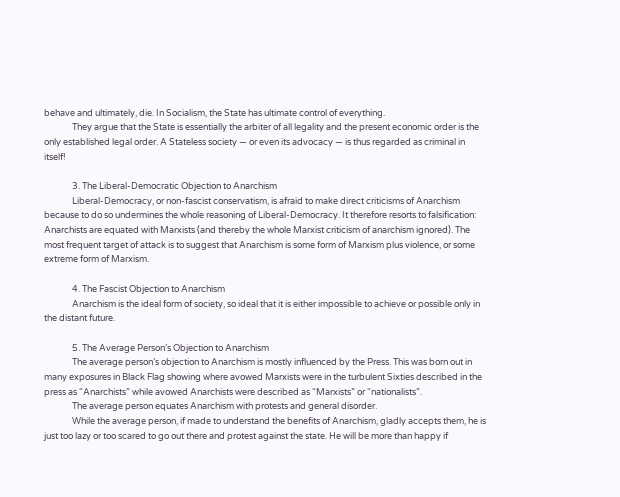behave and ultimately, die. In Socialism, the State has ultimate control of everything.
              They argue that the State is essentially the arbiter of all legality and the present economic order is the only established legal order. A Stateless society — or even its advocacy — is thus regarded as criminal in itself!

              3. The Liberal-Democratic Objection to Anarchism
              Liberal-Democracy, or non-fascist conservatism, is afraid to make direct criticisms of Anarchism because to do so undermines the whole reasoning of Liberal-Democracy. It therefore resorts to falsification: Anarchists are equated with Marxists (and thereby the whole Marxist criticism of anarchism ignored). The most frequent target of attack is to suggest that Anarchism is some form of Marxism plus violence, or some extreme form of Marxism.

              4. The Fascist Objection to Anarchism
              Anarchism is the ideal form of society, so ideal that it is either impossible to achieve or possible only in the distant future.

              5. The Average Person’s Objection to Anarchism
              The average person’s objection to Anarchism is mostly influenced by the Press. This was born out in many exposures in Black Flag showing where avowed Marxists were in the turbulent Sixties described in the press as “Anarchists” while avowed Anarchists were described as “Marxists” or “nationalists”.
              The average person equates Anarchism with protests and general disorder.
              While the average person, if made to understand the benefits of Anarchism, gladly accepts them, he is just too lazy or too scared to go out there and protest against the state. He will be more than happy if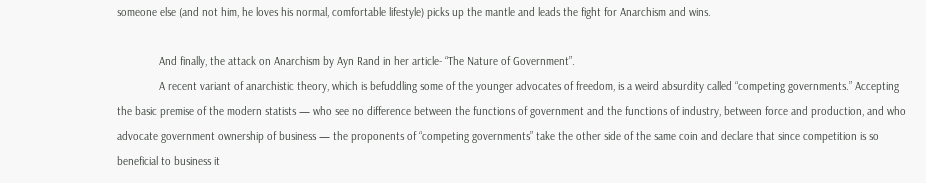someone else (and not him, he loves his normal, comfortable lifestyle) picks up the mantle and leads the fight for Anarchism and wins.

              And finally, the attack on Anarchism by Ayn Rand in her article- “The Nature of Government”.
              A recent variant of anarchistic theory, which is befuddling some of the younger advocates of freedom, is a weird absurdity called “competing governments.” Accepting the basic premise of the modern statists — who see no difference between the functions of government and the functions of industry, between force and production, and who advocate government ownership of business — the proponents of “competing governments” take the other side of the same coin and declare that since competition is so beneficial to business it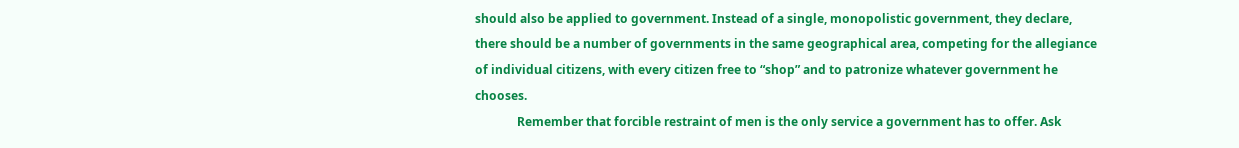should also be applied to government. Instead of a single, monopolistic government, they declare, there should be a number of governments in the same geographical area, competing for the allegiance of individual citizens, with every citizen free to “shop” and to patronize whatever government he chooses.
              Remember that forcible restraint of men is the only service a government has to offer. Ask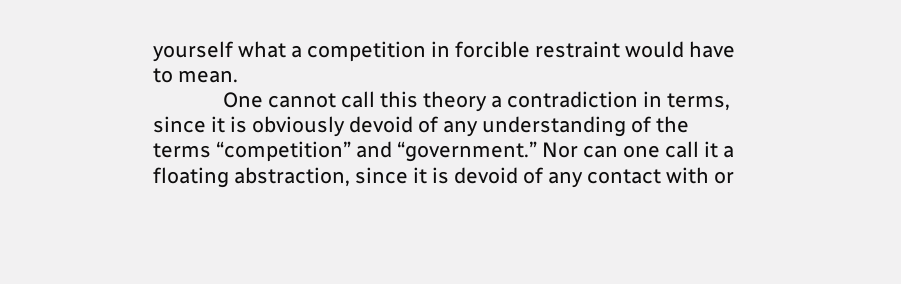yourself what a competition in forcible restraint would have to mean.
              One cannot call this theory a contradiction in terms, since it is obviously devoid of any understanding of the terms “competition” and “government.” Nor can one call it a floating abstraction, since it is devoid of any contact with or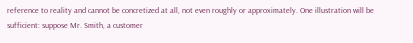reference to reality and cannot be concretized at all, not even roughly or approximately. One illustration will be sufficient: suppose Mr. Smith, a customer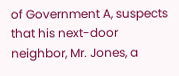of Government A, suspects that his next-door neighbor, Mr. Jones, a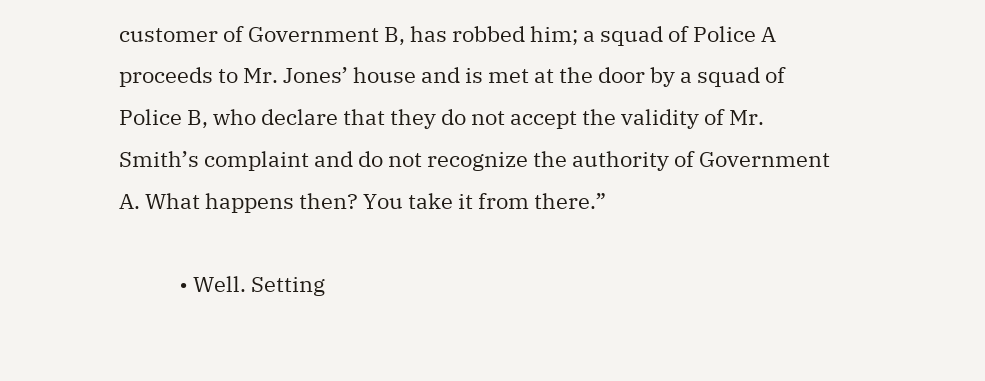customer of Government B, has robbed him; a squad of Police A proceeds to Mr. Jones’ house and is met at the door by a squad of Police B, who declare that they do not accept the validity of Mr. Smith’s complaint and do not recognize the authority of Government A. What happens then? You take it from there.”

            • Well. Setting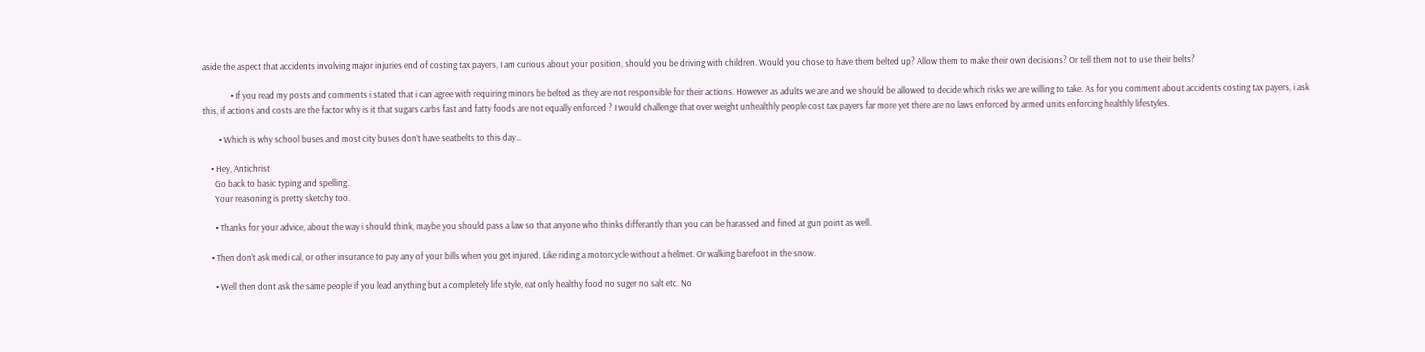aside the aspect that accidents involving major injuries end of costing tax payers, I am curious about your position, should you be driving with children. Would you chose to have them belted up? Allow them to make their own decisions? Or tell them not to use their belts?

              • If you read my posts and comments i stated that i can agree with requiring minors be belted as they are not responsible for their actions. However as adults we are and we should be allowed to decide which risks we are willing to take. As for you comment about accidents costing tax payers, i ask this, if actions and costs are the factor why is it that sugars carbs fast and fatty foods are not equally enforced ? I would challenge that over weight unhealthly people cost tax payers far more yet there are no laws enforced by armed units enforcing healthly lifestyles.

        • Which is why school buses and most city buses don’t have seatbelts to this day…

    • Hey, Antichrist
      Go back to basic typing and spelling.
      Your reasoning is pretty sketchy too.

      • Thanks for your advice, about the way i should think, maybe you should pass a law so that anyone who thinks differantly than you can be harassed and fined at gun point as well.

    • Then don’t ask medi cal, or other insurance to pay any of your bills when you get injured. Like riding a motorcycle without a helmet. Or walking barefoot in the snow.

      • Well then dont ask the same people if you lead anything but a completely life style, eat only healthy food no suger no salt etc. No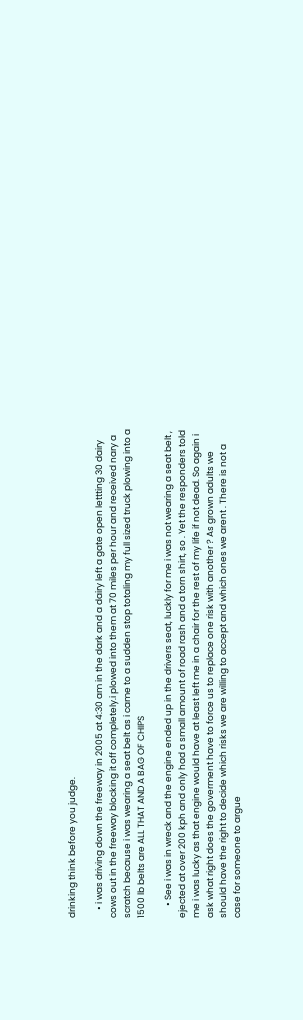drinking think before you judge.

    • i was driving down the freeway in 2005 at 4:30 am in the dark and a dairy left a gate open lettting 30 dairy cows out in the freeway blocking it off completely.i plowed into them at 70 miles per hour and received nary a scratch because i was wearing a seat belt as i came to a sudden stop totaling my full sized truck plowing into a 1500 lb belts are ALL THAT AND A BAG OF CHIPS

      • See i was in wreck and the engine ended up in the drivers seat, luckly for me i was not wearing a seat belt , ejected at over 200 kph and only had a small amount of road rash and a torn shirt, so . Yet the responders told me i was lucky as that engine would have at least left me in a chair for the rest of my life if not dead. So again i ask what right does the goverment have to force us to replace one risk with another ? As grown adults we should have the right to decide which risks we are willing to accept and which ones we arent . There is not a case for someone to argue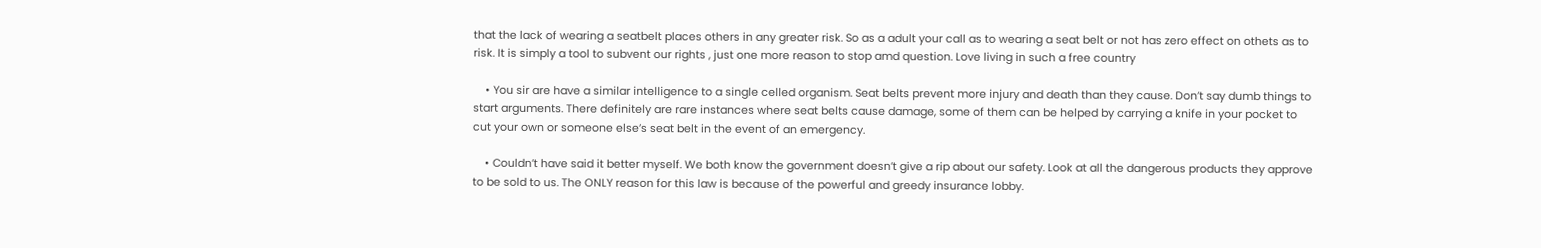that the lack of wearing a seatbelt places others in any greater risk. So as a adult your call as to wearing a seat belt or not has zero effect on othets as to risk. It is simply a tool to subvent our rights , just one more reason to stop amd question. Love living in such a free country

    • You sir are have a similar intelligence to a single celled organism. Seat belts prevent more injury and death than they cause. Don’t say dumb things to start arguments. There definitely are rare instances where seat belts cause damage, some of them can be helped by carrying a knife in your pocket to cut your own or someone else’s seat belt in the event of an emergency.

    • Couldn’t have said it better myself. We both know the government doesn’t give a rip about our safety. Look at all the dangerous products they approve to be sold to us. The ONLY reason for this law is because of the powerful and greedy insurance lobby.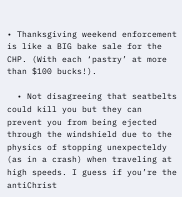• Thanksgiving weekend enforcement is like a BIG bake sale for the CHP. (With each ‘pastry’ at more than $100 bucks!).

  • Not disagreeing that seatbelts could kill you but they can prevent you from being ejected through the windshield due to the physics of stopping unexpecteldy (as in a crash) when traveling at high speeds. I guess if you’re the antiChrist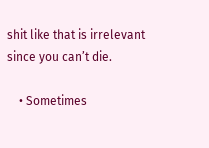shit like that is irrelevant since you can’t die.

    • Sometimes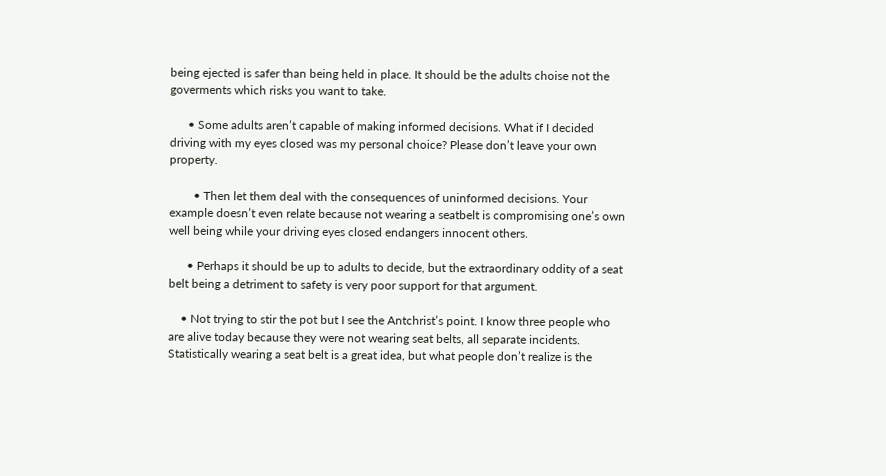being ejected is safer than being held in place. It should be the adults choise not the goverments which risks you want to take.

      • Some adults aren’t capable of making informed decisions. What if I decided driving with my eyes closed was my personal choice? Please don’t leave your own property.

        • Then let them deal with the consequences of uninformed decisions. Your example doesn’t even relate because not wearing a seatbelt is compromising one’s own well being while your driving eyes closed endangers innocent others.

      • Perhaps it should be up to adults to decide, but the extraordinary oddity of a seat belt being a detriment to safety is very poor support for that argument.

    • Not trying to stir the pot but I see the Antchrist’s point. I know three people who are alive today because they were not wearing seat belts, all separate incidents. Statistically wearing a seat belt is a great idea, but what people don’t realize is the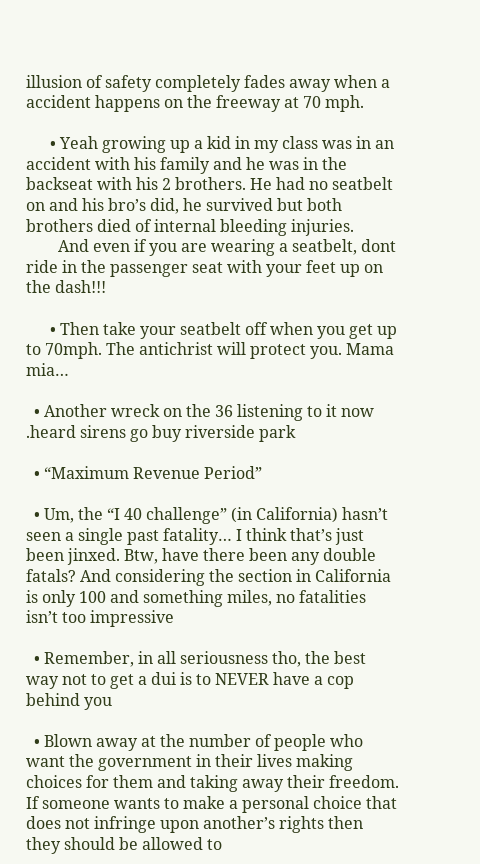illusion of safety completely fades away when a accident happens on the freeway at 70 mph.

      • Yeah growing up a kid in my class was in an accident with his family and he was in the backseat with his 2 brothers. He had no seatbelt on and his bro’s did, he survived but both brothers died of internal bleeding injuries.
        And even if you are wearing a seatbelt, dont ride in the passenger seat with your feet up on the dash!!!

      • Then take your seatbelt off when you get up to 70mph. The antichrist will protect you. Mama mia…

  • Another wreck on the 36 listening to it now .heard sirens go buy riverside park

  • “Maximum Revenue Period”

  • Um, the “I 40 challenge” (in California) hasn’t seen a single past fatality… I think that’s just been jinxed. Btw, have there been any double fatals? And considering the section in California is only 100 and something miles, no fatalities isn’t too impressive

  • Remember, in all seriousness tho, the best way not to get a dui is to NEVER have a cop behind you

  • Blown away at the number of people who want the government in their lives making choices for them and taking away their freedom. If someone wants to make a personal choice that does not infringe upon another’s rights then they should be allowed to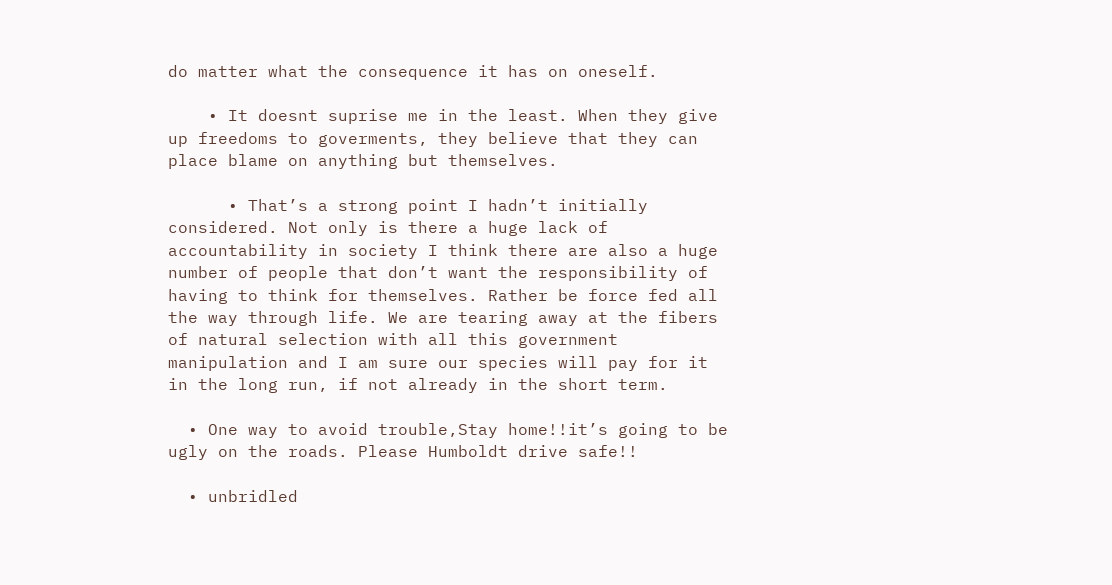do matter what the consequence it has on oneself.

    • It doesnt suprise me in the least. When they give up freedoms to goverments, they believe that they can place blame on anything but themselves.

      • That’s a strong point I hadn’t initially considered. Not only is there a huge lack of accountability in society I think there are also a huge number of people that don’t want the responsibility of having to think for themselves. Rather be force fed all the way through life. We are tearing away at the fibers of natural selection with all this government manipulation and I am sure our species will pay for it in the long run, if not already in the short term.

  • One way to avoid trouble,Stay home!!it’s going to be ugly on the roads. Please Humboldt drive safe!!

  • unbridled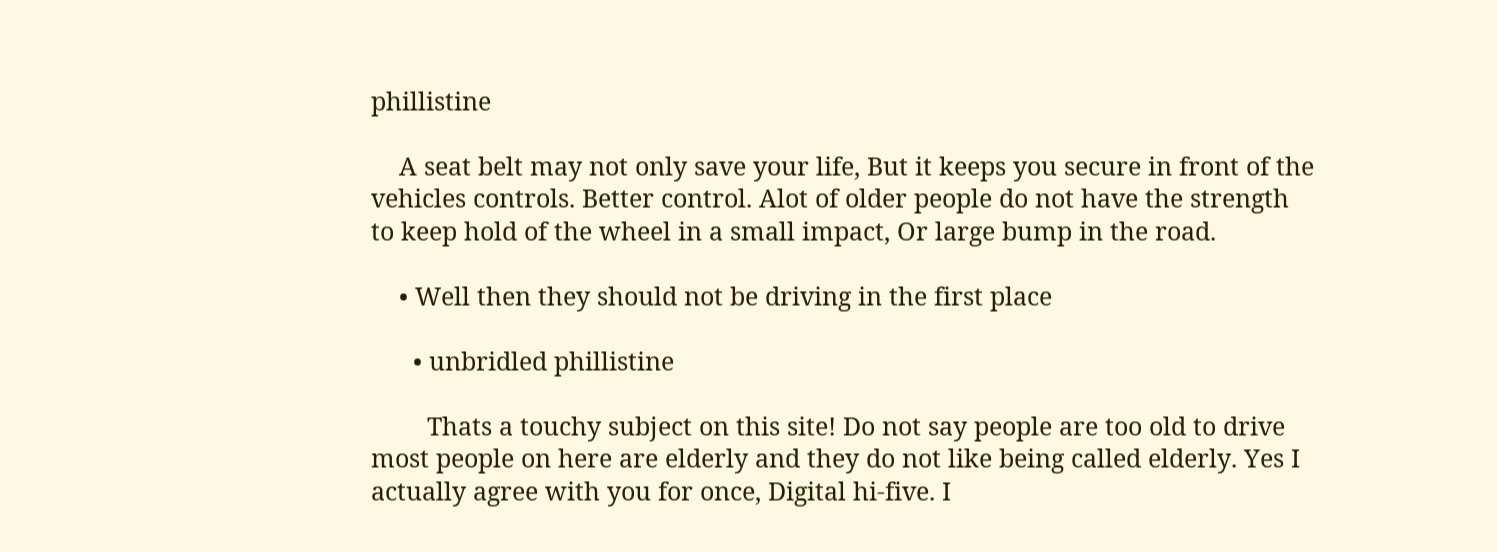phillistine

    A seat belt may not only save your life, But it keeps you secure in front of the vehicles controls. Better control. Alot of older people do not have the strength to keep hold of the wheel in a small impact, Or large bump in the road.

    • Well then they should not be driving in the first place

      • unbridled phillistine

        Thats a touchy subject on this site! Do not say people are too old to drive most people on here are elderly and they do not like being called elderly. Yes I actually agree with you for once, Digital hi-five. I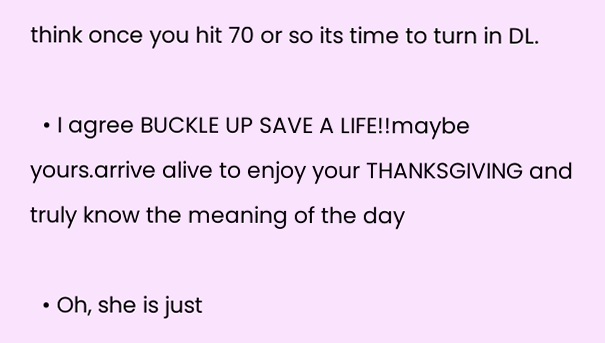think once you hit 70 or so its time to turn in DL.

  • I agree BUCKLE UP SAVE A LIFE!!maybe yours.arrive alive to enjoy your THANKSGIVING and truly know the meaning of the day

  • Oh, she is just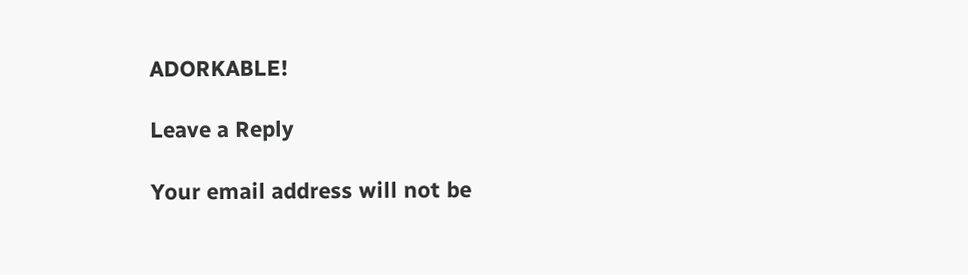ADORKABLE!

Leave a Reply

Your email address will not be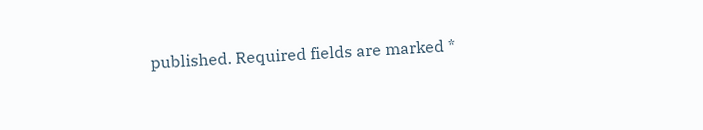published. Required fields are marked *